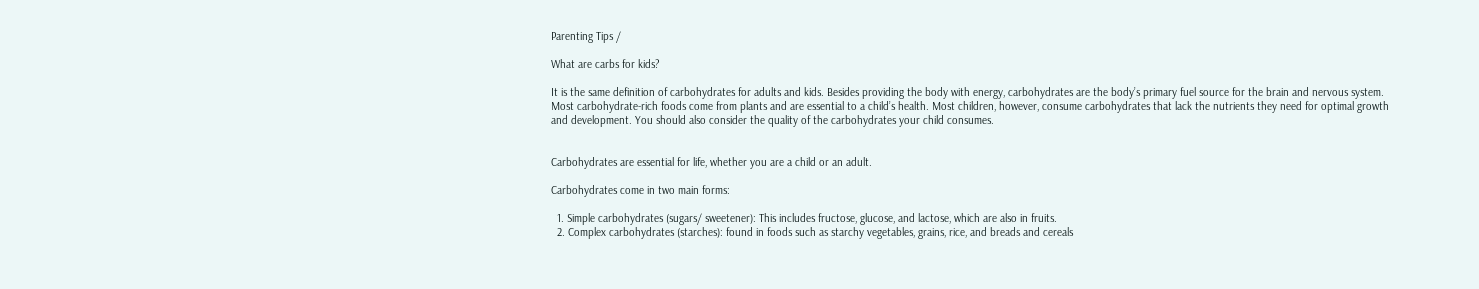Parenting Tips /

What are carbs for kids?

It is the same definition of carbohydrates for adults and kids. Besides providing the body with energy, carbohydrates are the body’s primary fuel source for the brain and nervous system. Most carbohydrate-rich foods come from plants and are essential to a child’s health. Most children, however, consume carbohydrates that lack the nutrients they need for optimal growth and development. You should also consider the quality of the carbohydrates your child consumes.


Carbohydrates are essential for life, whether you are a child or an adult.

Carbohydrates come in two main forms:

  1. Simple carbohydrates (sugars/ sweetener): This includes fructose, glucose, and lactose, which are also in fruits.
  2. Complex carbohydrates (starches): found in foods such as starchy vegetables, grains, rice, and breads and cereals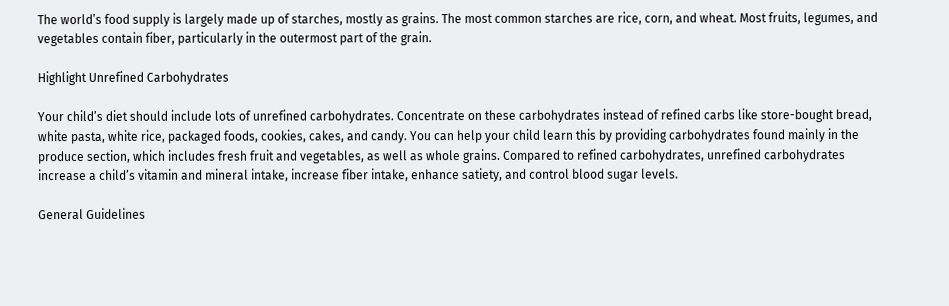The world’s food supply is largely made up of starches, mostly as grains. The most common starches are rice, corn, and wheat. Most fruits, legumes, and vegetables contain fiber, particularly in the outermost part of the grain.

Highlight Unrefined Carbohydrates

Your child’s diet should include lots of unrefined carbohydrates. Concentrate on these carbohydrates instead of refined carbs like store-bought bread, white pasta, white rice, packaged foods, cookies, cakes, and candy. You can help your child learn this by providing carbohydrates found mainly in the produce section, which includes fresh fruit and vegetables, as well as whole grains. Compared to refined carbohydrates, unrefined carbohydrates increase a child’s vitamin and mineral intake, increase fiber intake, enhance satiety, and control blood sugar levels.

General Guidelines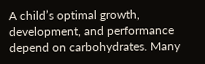A child’s optimal growth, development, and performance depend on carbohydrates. Many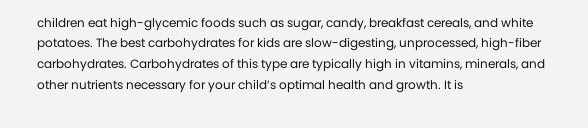children eat high-glycemic foods such as sugar, candy, breakfast cereals, and white potatoes. The best carbohydrates for kids are slow-digesting, unprocessed, high-fiber carbohydrates. Carbohydrates of this type are typically high in vitamins, minerals, and other nutrients necessary for your child’s optimal health and growth. It is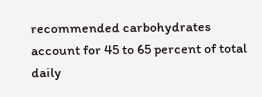recommended carbohydrates account for 45 to 65 percent of total daily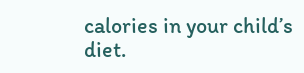calories in your child’s diet.